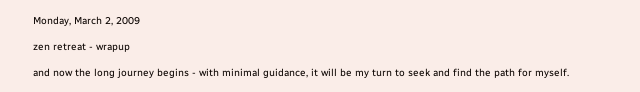Monday, March 2, 2009

zen retreat - wrapup

and now the long journey begins - with minimal guidance, it will be my turn to seek and find the path for myself.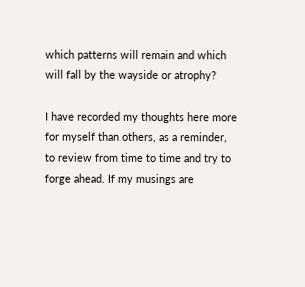which patterns will remain and which will fall by the wayside or atrophy?

I have recorded my thoughts here more for myself than others, as a reminder, to review from time to time and try to forge ahead. If my musings are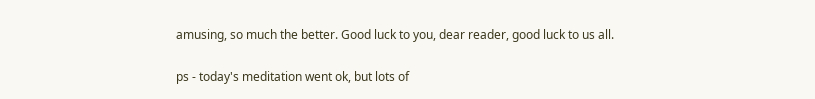amusing, so much the better. Good luck to you, dear reader, good luck to us all.

ps - today's meditation went ok, but lots of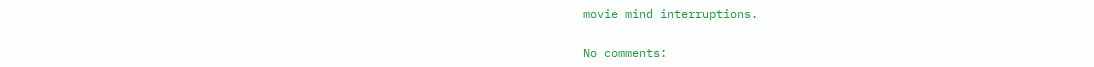movie mind interruptions.


No comments: